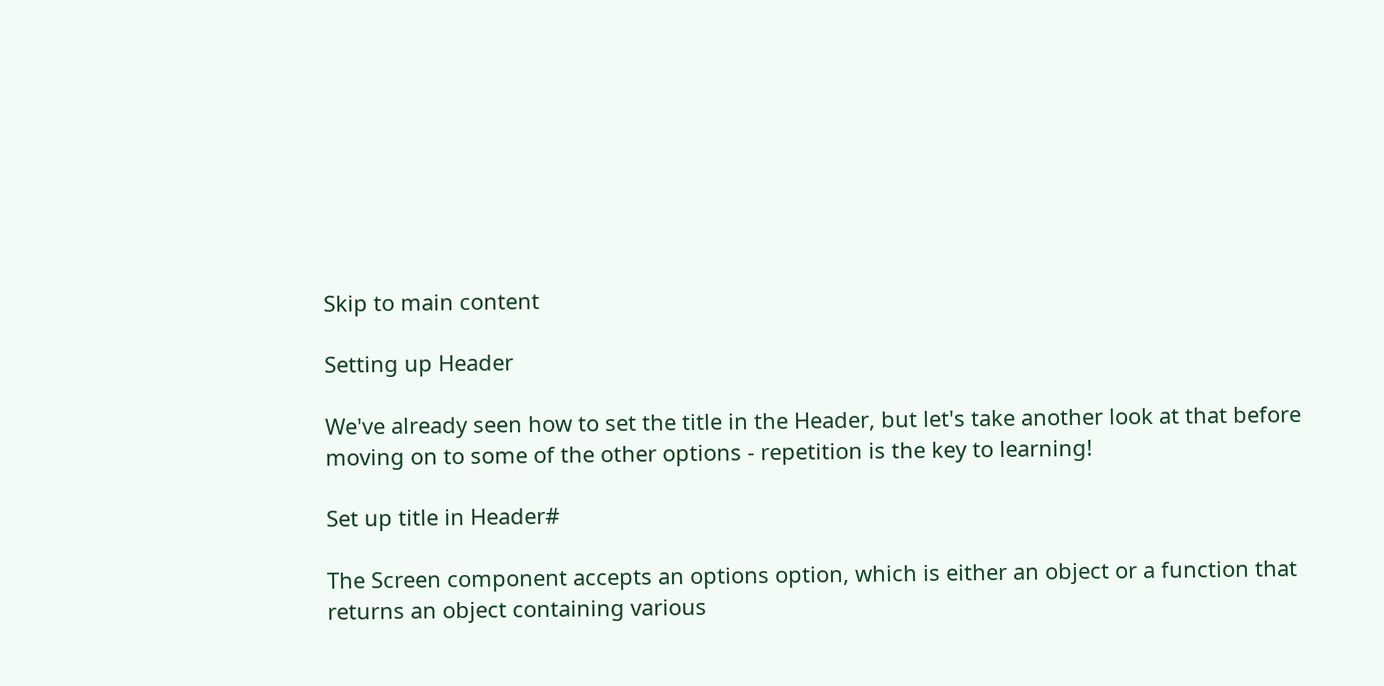Skip to main content

Setting up Header

We've already seen how to set the title in the Header, but let's take another look at that before moving on to some of the other options - repetition is the key to learning!

Set up title in Header#

The Screen component accepts an options option, which is either an object or a function that returns an object containing various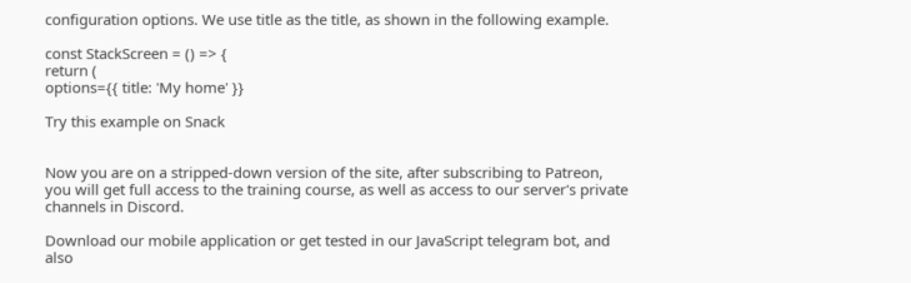configuration options. We use title as the title, as shown in the following example.

const StackScreen = () => {
return (
options={{ title: 'My home' }}

Try this example on Snack


Now you are on a stripped-down version of the site, after subscribing to Patreon, you will get full access to the training course, as well as access to our server's private channels in Discord.

Download our mobile application or get tested in our JavaScript telegram bot, and also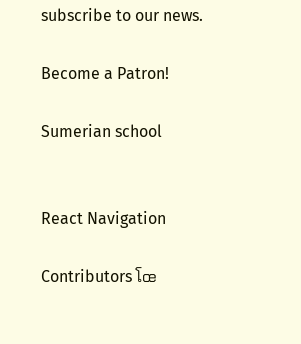subscribe to our news.

Become a Patron!

Sumerian school


React Navigation

Contributors โœ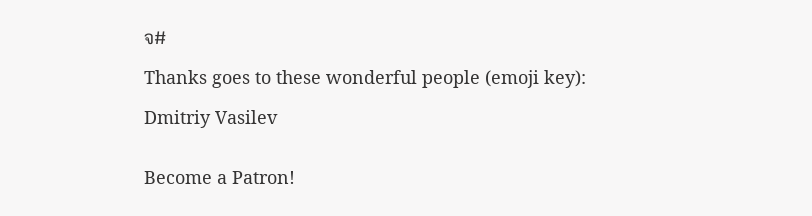จ#

Thanks goes to these wonderful people (emoji key):

Dmitriy Vasilev


Become a Patron!